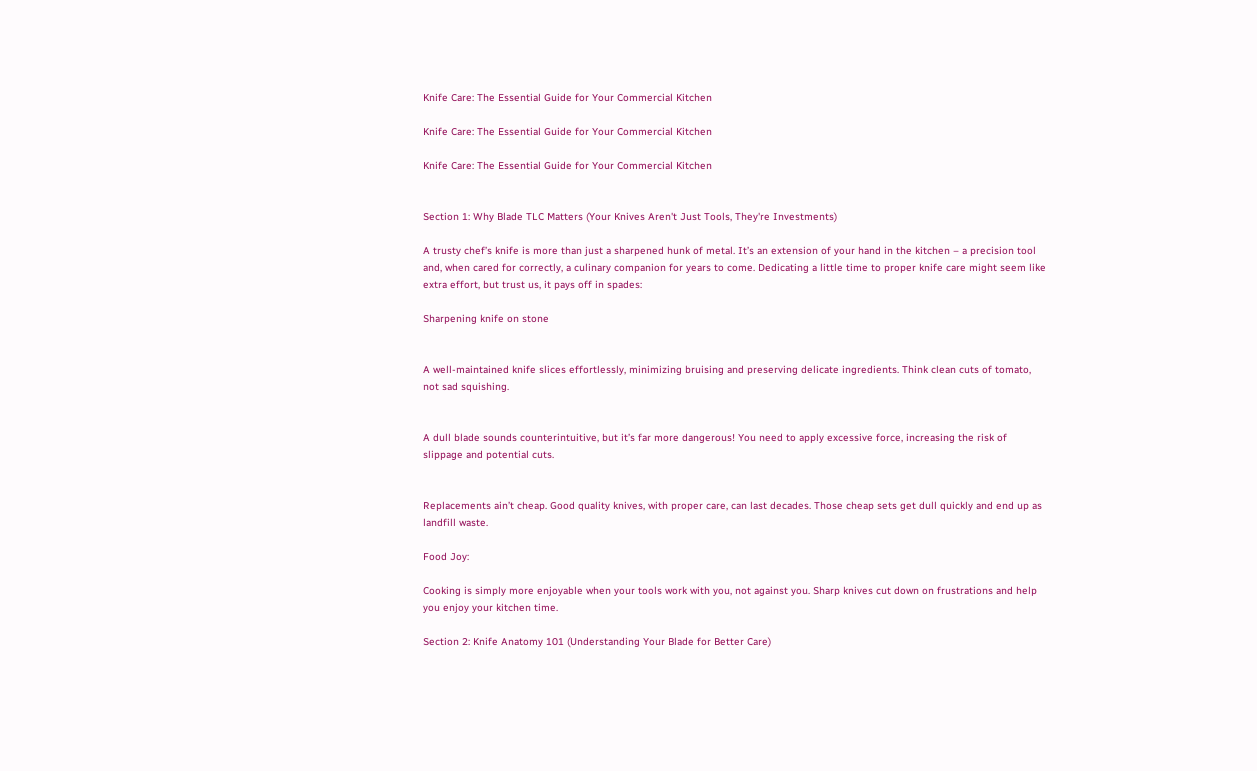Knife Care: The Essential Guide for Your Commercial Kitchen

Knife Care: The Essential Guide for Your Commercial Kitchen

Knife Care: The Essential Guide for Your Commercial Kitchen


Section 1: Why Blade TLC Matters (Your Knives Aren't Just Tools, They're Investments)

A trusty chef’s knife is more than just a sharpened hunk of metal. It’s an extension of your hand in the kitchen – a precision tool and, when cared for correctly, a culinary companion for years to come. Dedicating a little time to proper knife care might seem like extra effort, but trust us, it pays off in spades:

Sharpening knife on stone


A well-maintained knife slices effortlessly, minimizing bruising and preserving delicate ingredients. Think clean cuts of tomato, not sad squishing.


A dull blade sounds counterintuitive, but it’s far more dangerous! You need to apply excessive force, increasing the risk of slippage and potential cuts.


Replacements ain’t cheap. Good quality knives, with proper care, can last decades. Those cheap sets get dull quickly and end up as landfill waste.

Food Joy:

Cooking is simply more enjoyable when your tools work with you, not against you. Sharp knives cut down on frustrations and help you enjoy your kitchen time.

Section 2: Knife Anatomy 101 (Understanding Your Blade for Better Care)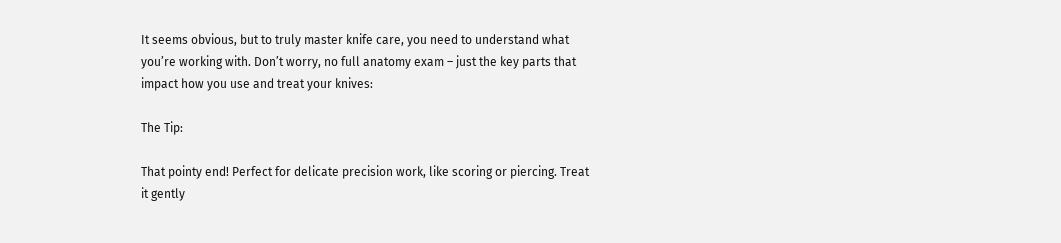It seems obvious, but to truly master knife care, you need to understand what you’re working with. Don’t worry, no full anatomy exam – just the key parts that impact how you use and treat your knives:

The Tip:

That pointy end! Perfect for delicate precision work, like scoring or piercing. Treat it gently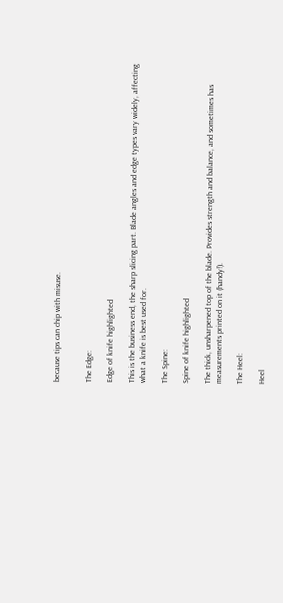because tips can chip with misuse.


The Edge:

Edge of knife highlighted

This is the business end, the sharp slicing part. Blade angles and edge types vary widely, affecting what a knife is best used for.

The Spine:

Spine of knife highlighted

The thick, unsharpened top of the blade. Provides strength and balance, and sometimes has measurements printed on it (handy!).

The Heel:

Heel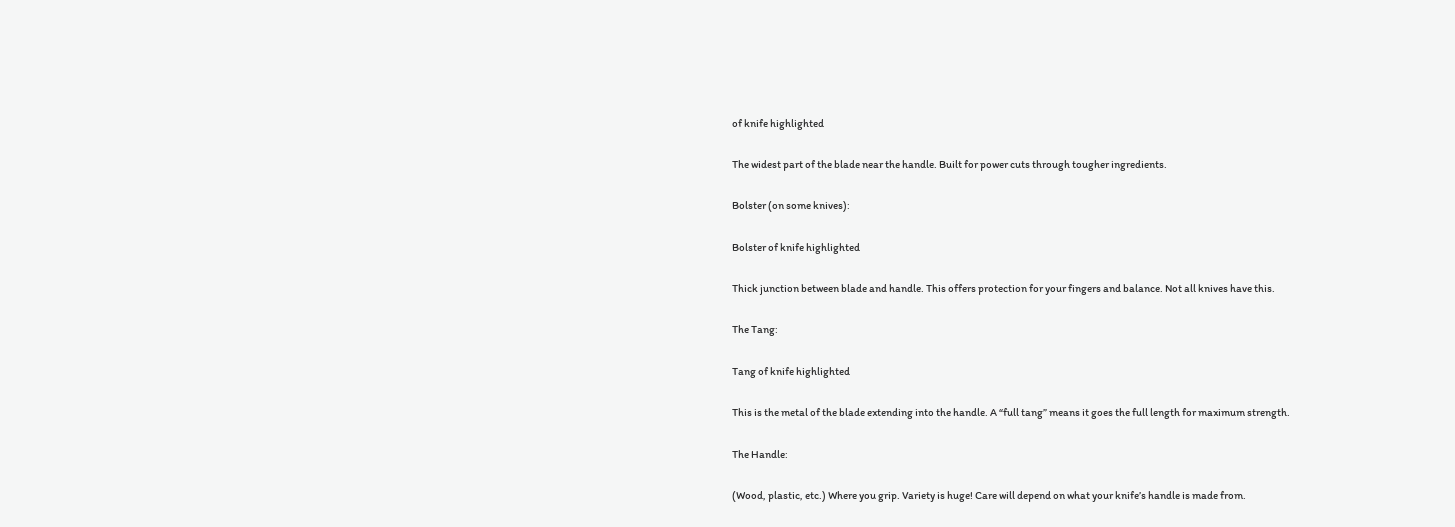of knife highlighted

The widest part of the blade near the handle. Built for power cuts through tougher ingredients.

Bolster (on some knives):

Bolster of knife highlighted

Thick junction between blade and handle. This offers protection for your fingers and balance. Not all knives have this.

The Tang:

Tang of knife highlighted

This is the metal of the blade extending into the handle. A “full tang” means it goes the full length for maximum strength.

The Handle:

(Wood, plastic, etc.) Where you grip. Variety is huge! Care will depend on what your knife’s handle is made from.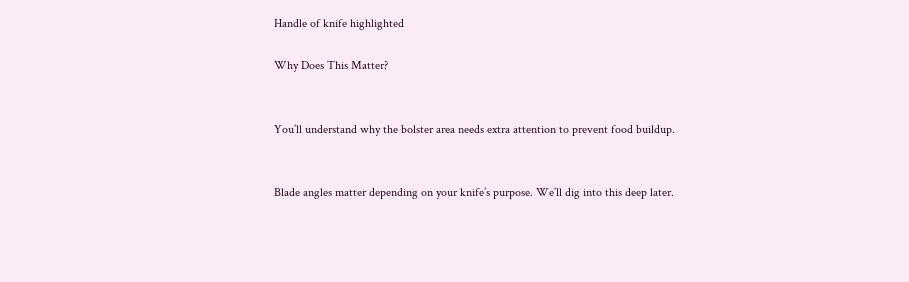Handle of knife highlighted

Why Does This Matter?


You’ll understand why the bolster area needs extra attention to prevent food buildup.


Blade angles matter depending on your knife’s purpose. We’ll dig into this deep later.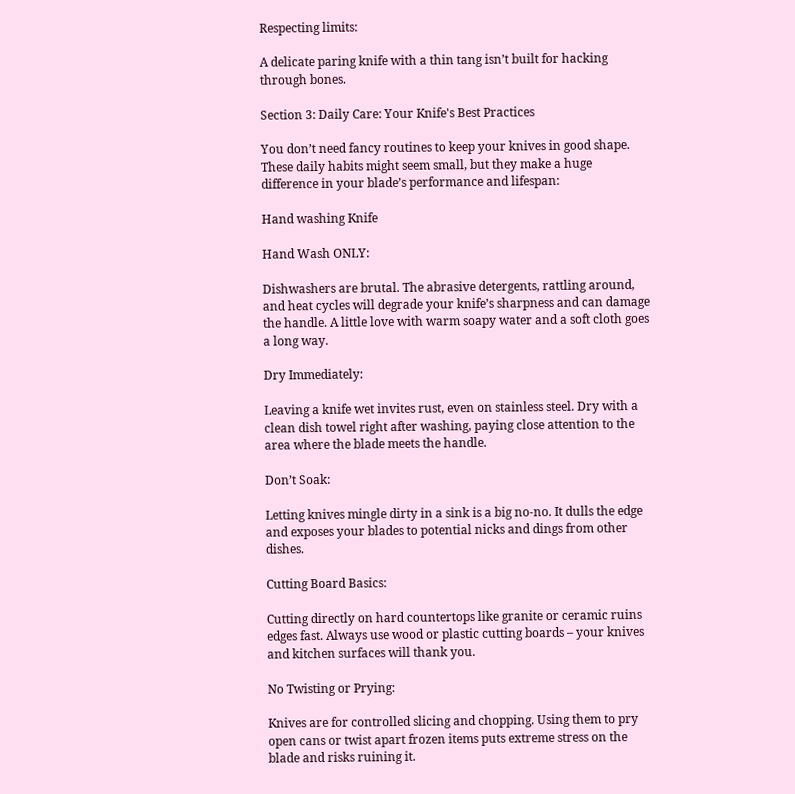Respecting limits:

A delicate paring knife with a thin tang isn’t built for hacking through bones.

Section 3: Daily Care: Your Knife's Best Practices

You don’t need fancy routines to keep your knives in good shape. These daily habits might seem small, but they make a huge difference in your blade’s performance and lifespan:

Hand washing Knife

Hand Wash ONLY:

Dishwashers are brutal. The abrasive detergents, rattling around, and heat cycles will degrade your knife’s sharpness and can damage the handle. A little love with warm soapy water and a soft cloth goes a long way.

Dry Immediately:

Leaving a knife wet invites rust, even on stainless steel. Dry with a clean dish towel right after washing, paying close attention to the area where the blade meets the handle.

Don’t Soak:

Letting knives mingle dirty in a sink is a big no-no. It dulls the edge and exposes your blades to potential nicks and dings from other dishes.

Cutting Board Basics:

Cutting directly on hard countertops like granite or ceramic ruins edges fast. Always use wood or plastic cutting boards – your knives and kitchen surfaces will thank you.

No Twisting or Prying:

Knives are for controlled slicing and chopping. Using them to pry open cans or twist apart frozen items puts extreme stress on the blade and risks ruining it.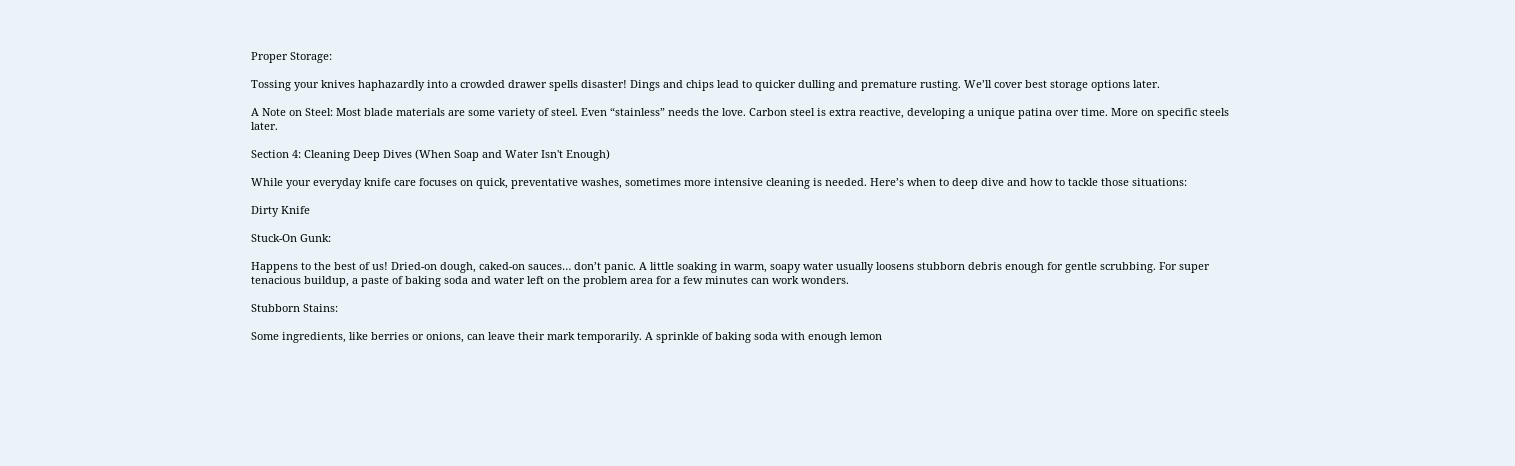Proper Storage:

Tossing your knives haphazardly into a crowded drawer spells disaster! Dings and chips lead to quicker dulling and premature rusting. We’ll cover best storage options later.

A Note on Steel: Most blade materials are some variety of steel. Even “stainless” needs the love. Carbon steel is extra reactive, developing a unique patina over time. More on specific steels later.

Section 4: Cleaning Deep Dives (When Soap and Water Isn't Enough)

While your everyday knife care focuses on quick, preventative washes, sometimes more intensive cleaning is needed. Here’s when to deep dive and how to tackle those situations:

Dirty Knife

Stuck-On Gunk:

Happens to the best of us! Dried-on dough, caked-on sauces… don’t panic. A little soaking in warm, soapy water usually loosens stubborn debris enough for gentle scrubbing. For super tenacious buildup, a paste of baking soda and water left on the problem area for a few minutes can work wonders.

Stubborn Stains:

Some ingredients, like berries or onions, can leave their mark temporarily. A sprinkle of baking soda with enough lemon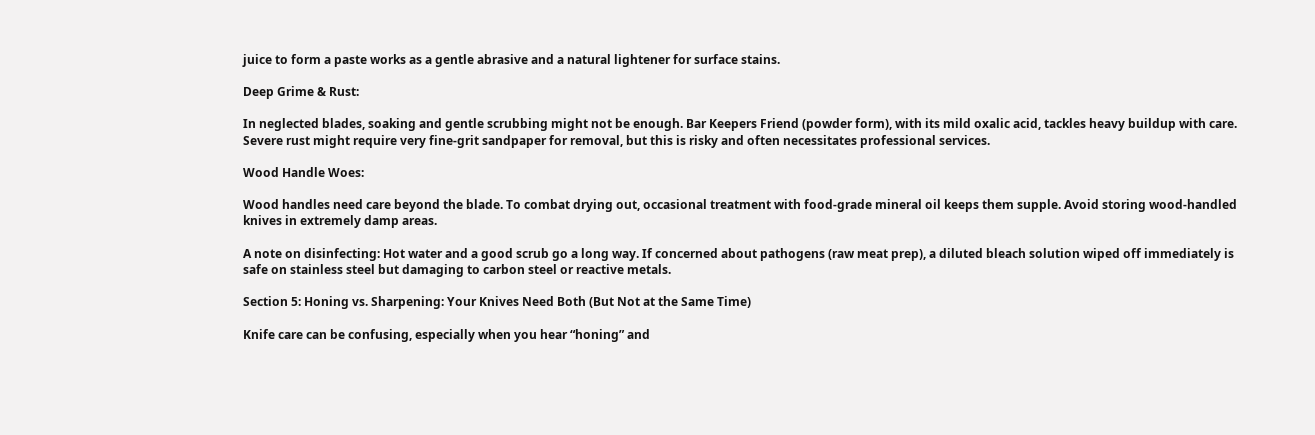juice to form a paste works as a gentle abrasive and a natural lightener for surface stains.

Deep Grime & Rust:

In neglected blades, soaking and gentle scrubbing might not be enough. Bar Keepers Friend (powder form), with its mild oxalic acid, tackles heavy buildup with care. Severe rust might require very fine-grit sandpaper for removal, but this is risky and often necessitates professional services.

Wood Handle Woes:

Wood handles need care beyond the blade. To combat drying out, occasional treatment with food-grade mineral oil keeps them supple. Avoid storing wood-handled knives in extremely damp areas.

A note on disinfecting: Hot water and a good scrub go a long way. If concerned about pathogens (raw meat prep), a diluted bleach solution wiped off immediately is safe on stainless steel but damaging to carbon steel or reactive metals.

Section 5: Honing vs. Sharpening: Your Knives Need Both (But Not at the Same Time)

Knife care can be confusing, especially when you hear “honing” and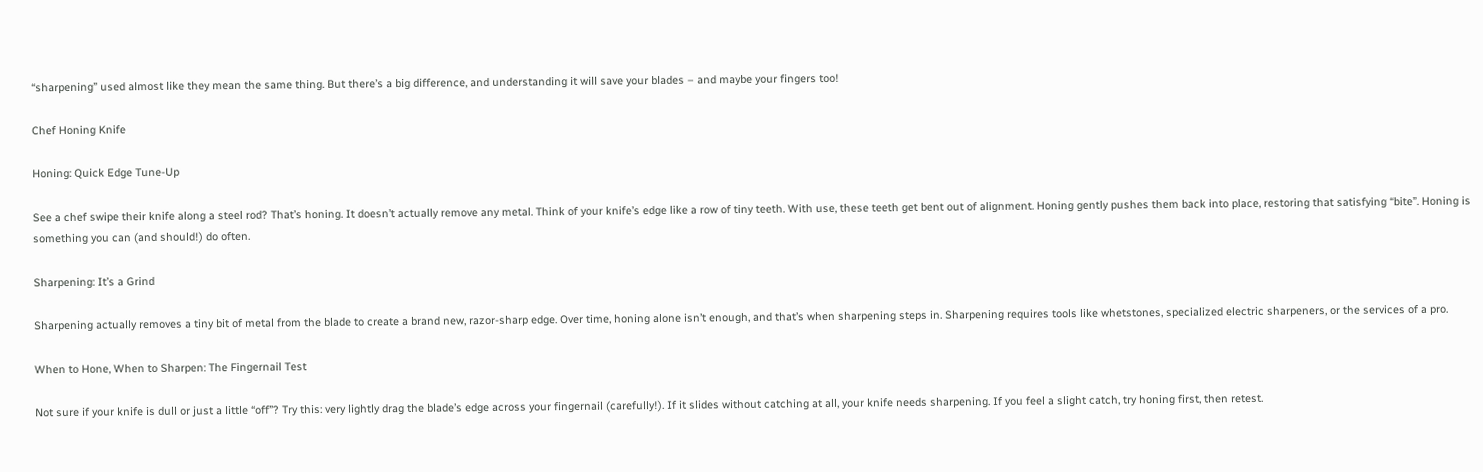“sharpening” used almost like they mean the same thing. But there’s a big difference, and understanding it will save your blades – and maybe your fingers too!

Chef Honing Knife

Honing: Quick Edge Tune-Up

See a chef swipe their knife along a steel rod? That’s honing. It doesn’t actually remove any metal. Think of your knife’s edge like a row of tiny teeth. With use, these teeth get bent out of alignment. Honing gently pushes them back into place, restoring that satisfying “bite”. Honing is something you can (and should!) do often.

Sharpening: It’s a Grind

Sharpening actually removes a tiny bit of metal from the blade to create a brand new, razor-sharp edge. Over time, honing alone isn’t enough, and that’s when sharpening steps in. Sharpening requires tools like whetstones, specialized electric sharpeners, or the services of a pro.

When to Hone, When to Sharpen: The Fingernail Test

Not sure if your knife is dull or just a little “off”? Try this: very lightly drag the blade’s edge across your fingernail (carefully!). If it slides without catching at all, your knife needs sharpening. If you feel a slight catch, try honing first, then retest.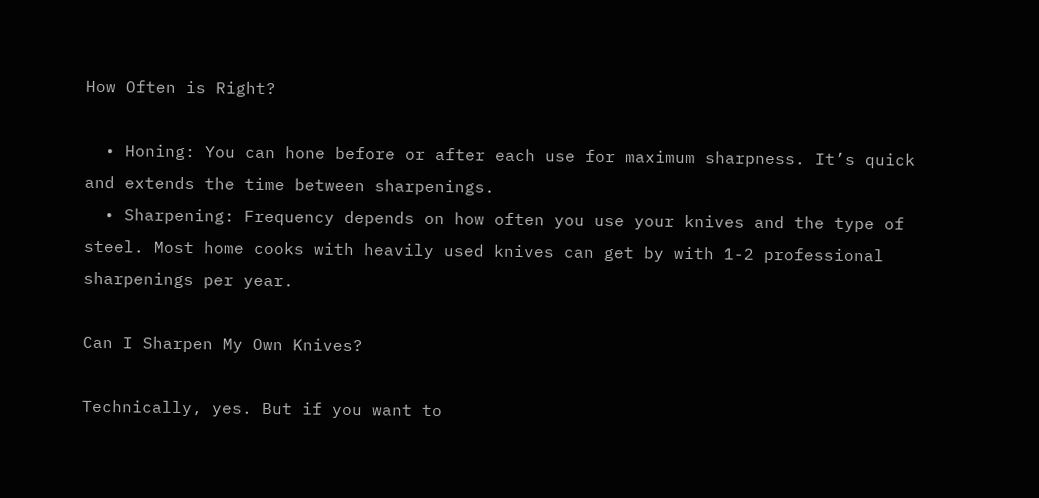How Often is Right?

  • Honing: You can hone before or after each use for maximum sharpness. It’s quick and extends the time between sharpenings.
  • Sharpening: Frequency depends on how often you use your knives and the type of steel. Most home cooks with heavily used knives can get by with 1-2 professional sharpenings per year.

Can I Sharpen My Own Knives?

Technically, yes. But if you want to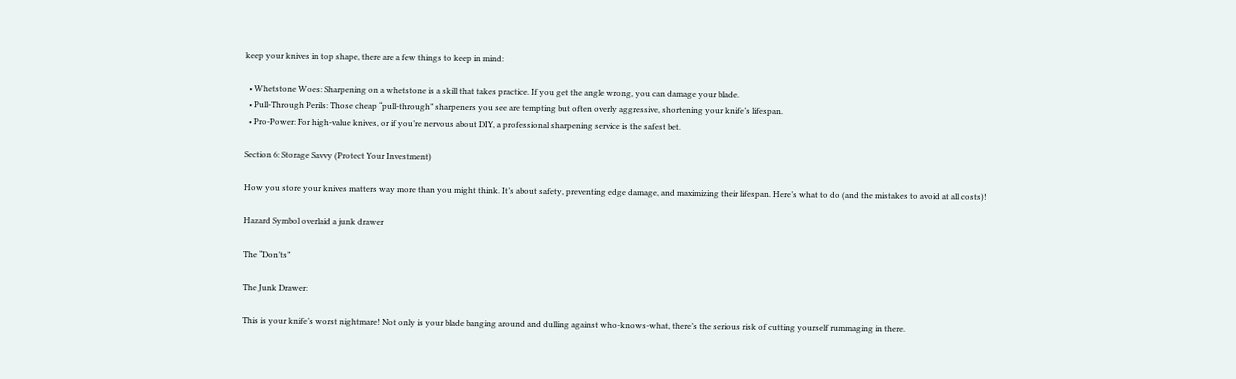keep your knives in top shape, there are a few things to keep in mind:

  • Whetstone Woes: Sharpening on a whetstone is a skill that takes practice. If you get the angle wrong, you can damage your blade.
  • Pull-Through Perils: Those cheap “pull-through” sharpeners you see are tempting but often overly aggressive, shortening your knife’s lifespan.
  • Pro-Power: For high-value knives, or if you’re nervous about DIY, a professional sharpening service is the safest bet.

Section 6: Storage Savvy (Protect Your Investment)

How you store your knives matters way more than you might think. It’s about safety, preventing edge damage, and maximizing their lifespan. Here’s what to do (and the mistakes to avoid at all costs)!

Hazard Symbol overlaid a junk drawer

The “Don’ts”

The Junk Drawer:

This is your knife’s worst nightmare! Not only is your blade banging around and dulling against who-knows-what, there’s the serious risk of cutting yourself rummaging in there.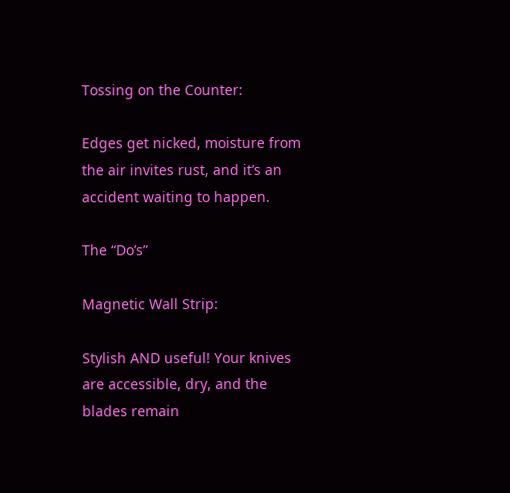Tossing on the Counter:

Edges get nicked, moisture from the air invites rust, and it’s an accident waiting to happen.

The “Do’s”

Magnetic Wall Strip:

Stylish AND useful! Your knives are accessible, dry, and the blades remain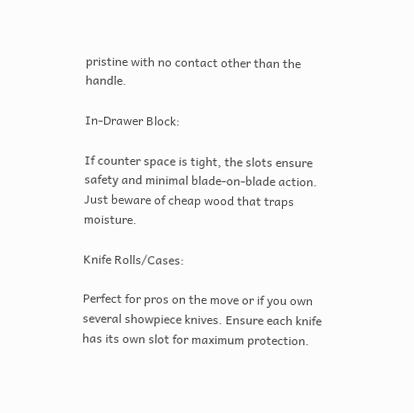pristine with no contact other than the handle.

In-Drawer Block:

If counter space is tight, the slots ensure safety and minimal blade-on-blade action. Just beware of cheap wood that traps moisture.

Knife Rolls/Cases:

Perfect for pros on the move or if you own several showpiece knives. Ensure each knife has its own slot for maximum protection.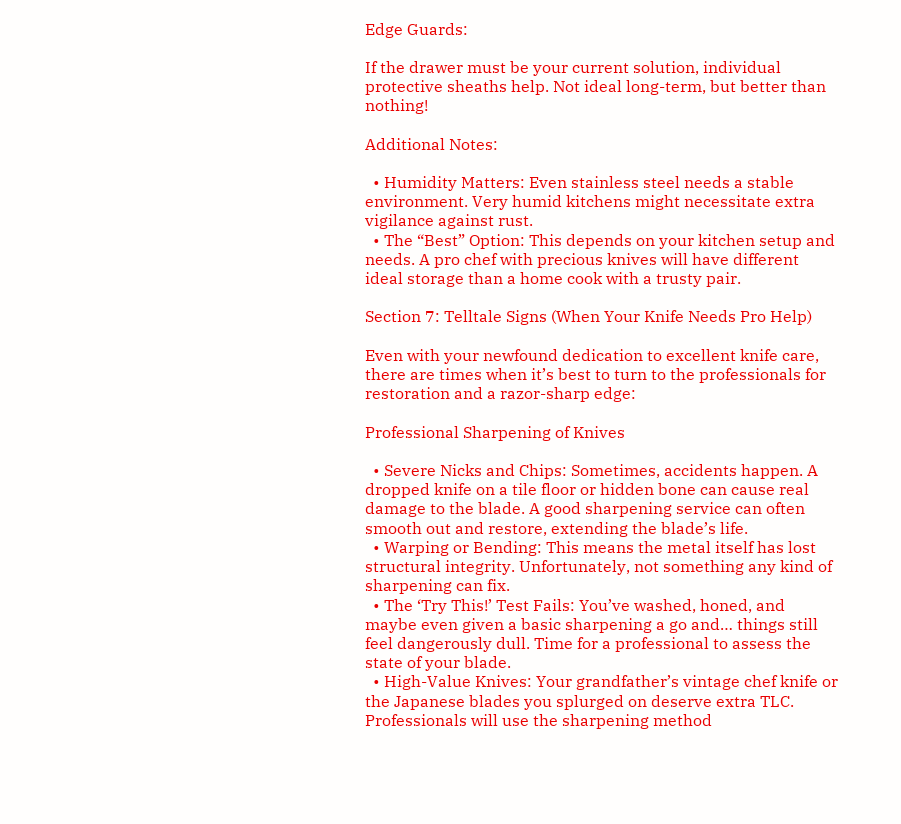Edge Guards:

If the drawer must be your current solution, individual protective sheaths help. Not ideal long-term, but better than nothing!

Additional Notes:

  • Humidity Matters: Even stainless steel needs a stable environment. Very humid kitchens might necessitate extra vigilance against rust.
  • The “Best” Option: This depends on your kitchen setup and needs. A pro chef with precious knives will have different ideal storage than a home cook with a trusty pair.

Section 7: Telltale Signs (When Your Knife Needs Pro Help)

Even with your newfound dedication to excellent knife care, there are times when it’s best to turn to the professionals for restoration and a razor-sharp edge:

Professional Sharpening of Knives

  • Severe Nicks and Chips: Sometimes, accidents happen. A dropped knife on a tile floor or hidden bone can cause real damage to the blade. A good sharpening service can often smooth out and restore, extending the blade’s life.
  • Warping or Bending: This means the metal itself has lost structural integrity. Unfortunately, not something any kind of sharpening can fix.
  • The ‘Try This!’ Test Fails: You’ve washed, honed, and maybe even given a basic sharpening a go and… things still feel dangerously dull. Time for a professional to assess the state of your blade.
  • High-Value Knives: Your grandfather’s vintage chef knife or the Japanese blades you splurged on deserve extra TLC. Professionals will use the sharpening method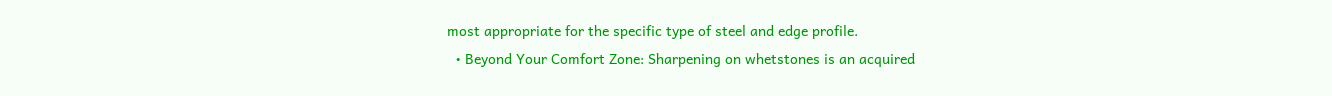most appropriate for the specific type of steel and edge profile.
  • Beyond Your Comfort Zone: Sharpening on whetstones is an acquired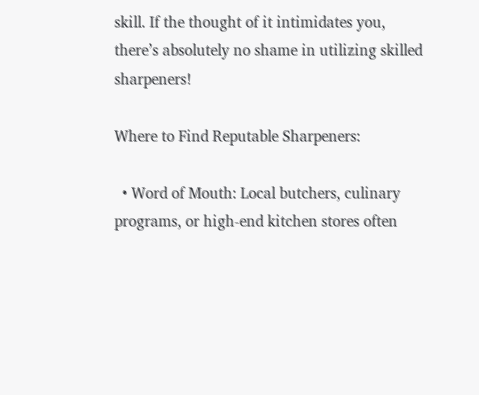skill. If the thought of it intimidates you, there’s absolutely no shame in utilizing skilled sharpeners!

Where to Find Reputable Sharpeners:

  • Word of Mouth: Local butchers, culinary programs, or high-end kitchen stores often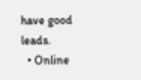have good leads.
  • Online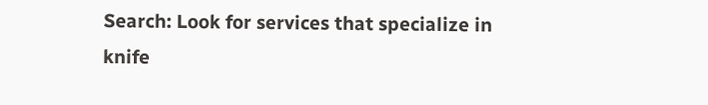Search: Look for services that specialize in knife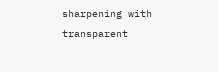sharpening with transparent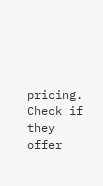pricing. Check if they offer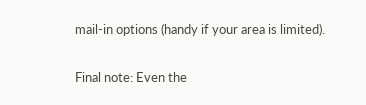mail-in options (handy if your area is limited).

Final note: Even the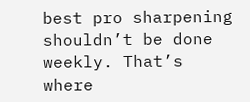best pro sharpening shouldn’t be done weekly. That’s where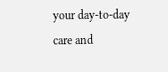your day-to-day care and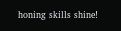honing skills shine!